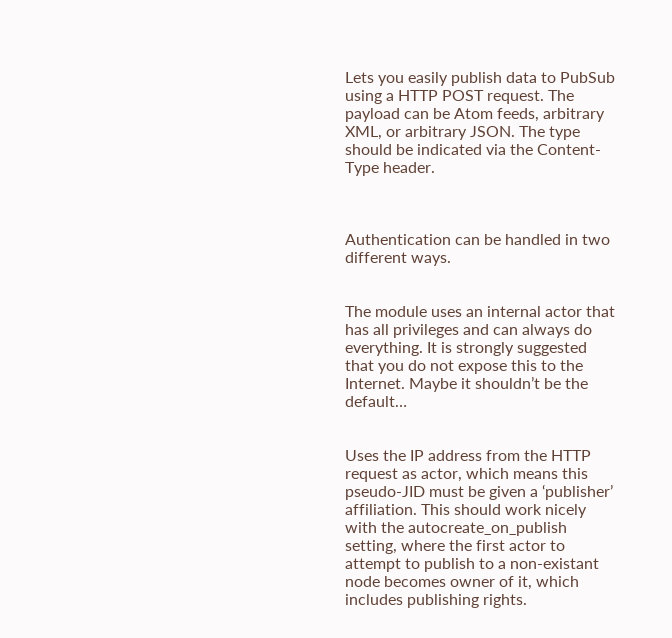Lets you easily publish data to PubSub using a HTTP POST request. The payload can be Atom feeds, arbitrary XML, or arbitrary JSON. The type should be indicated via the Content-Type header.



Authentication can be handled in two different ways.


The module uses an internal actor that has all privileges and can always do everything. It is strongly suggested that you do not expose this to the Internet. Maybe it shouldn’t be the default…


Uses the IP address from the HTTP request as actor, which means this pseudo-JID must be given a ‘publisher’ affiliation. This should work nicely with the autocreate_on_publish setting, where the first actor to attempt to publish to a non-existant node becomes owner of it, which includes publishing rights.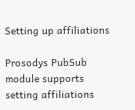Setting up affiliations

Prosodys PubSub module supports setting affiliations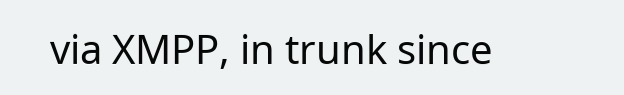via XMPP, in trunk since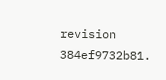revision 384ef9732b81.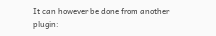It can however be done from another plugin: